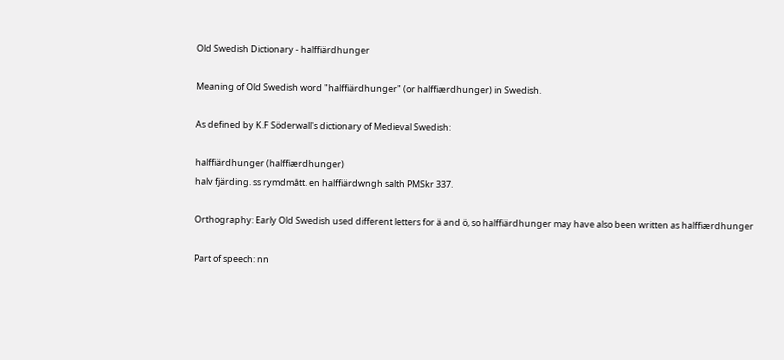Old Swedish Dictionary - halffiärdhunger

Meaning of Old Swedish word "halffiärdhunger" (or halffiærdhunger) in Swedish.

As defined by K.F Söderwall's dictionary of Medieval Swedish:

halffiärdhunger (halffiærdhunger)
halv fjärding. ss rymdmått. en halffiärdwngh salth PMSkr 337.

Orthography: Early Old Swedish used different letters for ä and ö, so halffiärdhunger may have also been written as halffiærdhunger

Part of speech: nn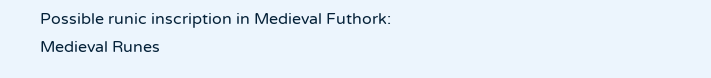Possible runic inscription in Medieval Futhork:
Medieval Runes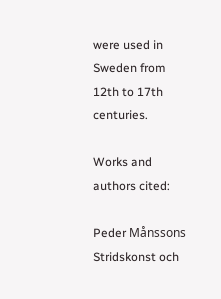were used in Sweden from 12th to 17th centuries.

Works and authors cited:

Peder Månssons Stridskonst och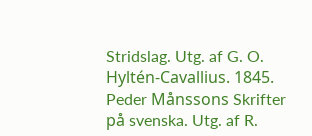Stridslag. Utg. af G. O. Hyltén-Cavallius. 1845.
Peder Månssons Skrifter på svenska. Utg. af R.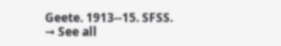Geete. 1913--15. SFSS.
➞ See all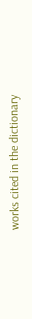works cited in the dictionary